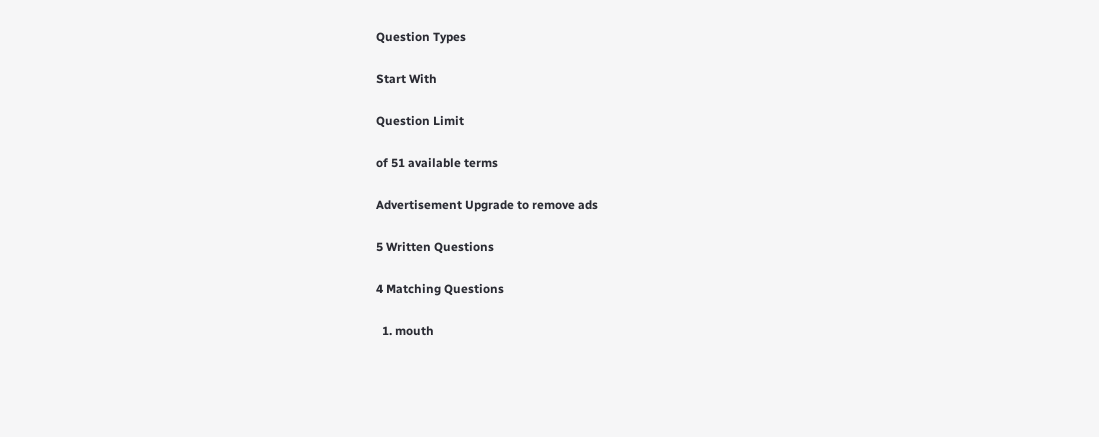Question Types

Start With

Question Limit

of 51 available terms

Advertisement Upgrade to remove ads

5 Written Questions

4 Matching Questions

  1. mouth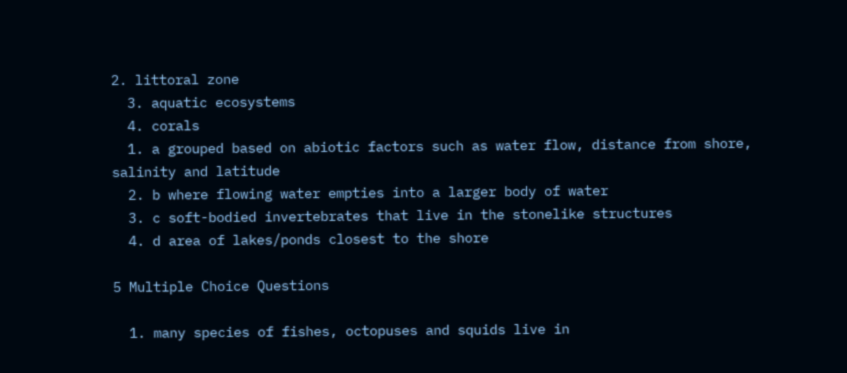2. littoral zone
  3. aquatic ecosystems
  4. corals
  1. a grouped based on abiotic factors such as water flow, distance from shore, salinity and latitude
  2. b where flowing water empties into a larger body of water
  3. c soft-bodied invertebrates that live in the stonelike structures
  4. d area of lakes/ponds closest to the shore

5 Multiple Choice Questions

  1. many species of fishes, octopuses and squids live in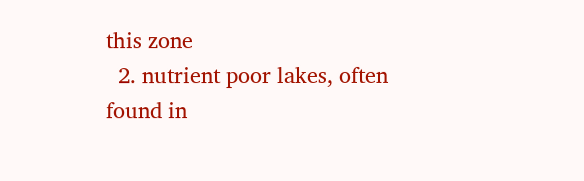this zone
  2. nutrient poor lakes, often found in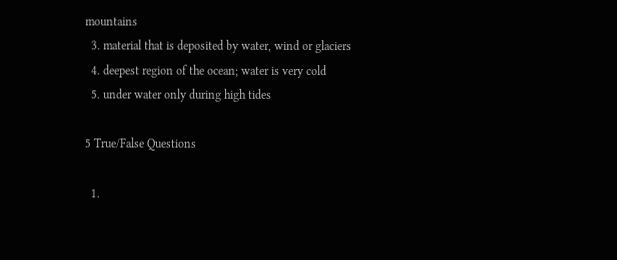mountains
  3. material that is deposited by water, wind or glaciers
  4. deepest region of the ocean; water is very cold
  5. under water only during high tides

5 True/False Questions

  1.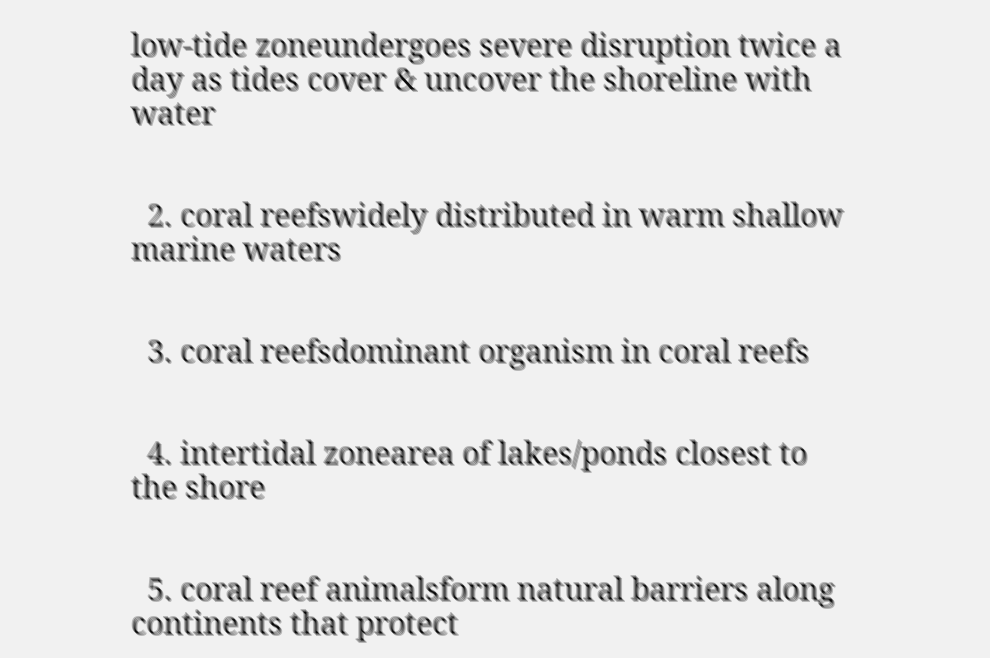low-tide zoneundergoes severe disruption twice a day as tides cover & uncover the shoreline with water


  2. coral reefswidely distributed in warm shallow marine waters


  3. coral reefsdominant organism in coral reefs


  4. intertidal zonearea of lakes/ponds closest to the shore


  5. coral reef animalsform natural barriers along continents that protect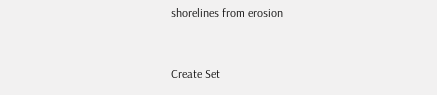shorelines from erosion


Create Set